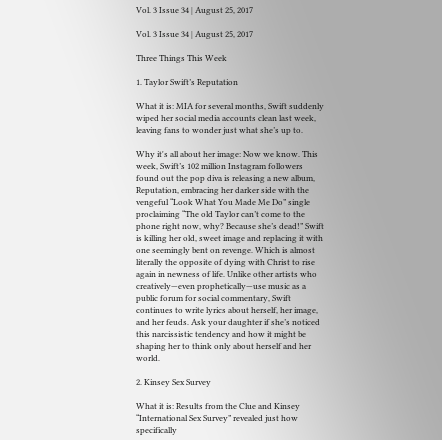Vol. 3 Issue 34 | August 25, 2017

Vol. 3 Issue 34 | August 25, 2017

Three Things This Week

1. Taylor Swift’s Reputation

What it is: MIA for several months, Swift suddenly wiped her social media accounts clean last week, leaving fans to wonder just what she’s up to.

Why it's all about her image: Now we know. This week, Swift’s 102 million Instagram followers found out the pop diva is releasing a new album, Reputation, embracing her darker side with the vengeful “Look What You Made Me Do” single proclaiming “The old Taylor can’t come to the phone right now, why? Because she’s dead!” Swift is killing her old, sweet image and replacing it with one seemingly bent on revenge. Which is almost literally the opposite of dying with Christ to rise again in newness of life. Unlike other artists who creatively—even prophetically—use music as a public forum for social commentary, Swift continues to write lyrics about herself, her image, and her feuds. Ask your daughter if she’s noticed this narcissistic tendency and how it might be shaping her to think only about herself and her world.

2. Kinsey Sex Survey

What it is: Results from the Clue and Kinsey “International Sex Survey” revealed just how specifically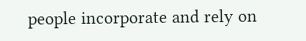people incorporate and rely on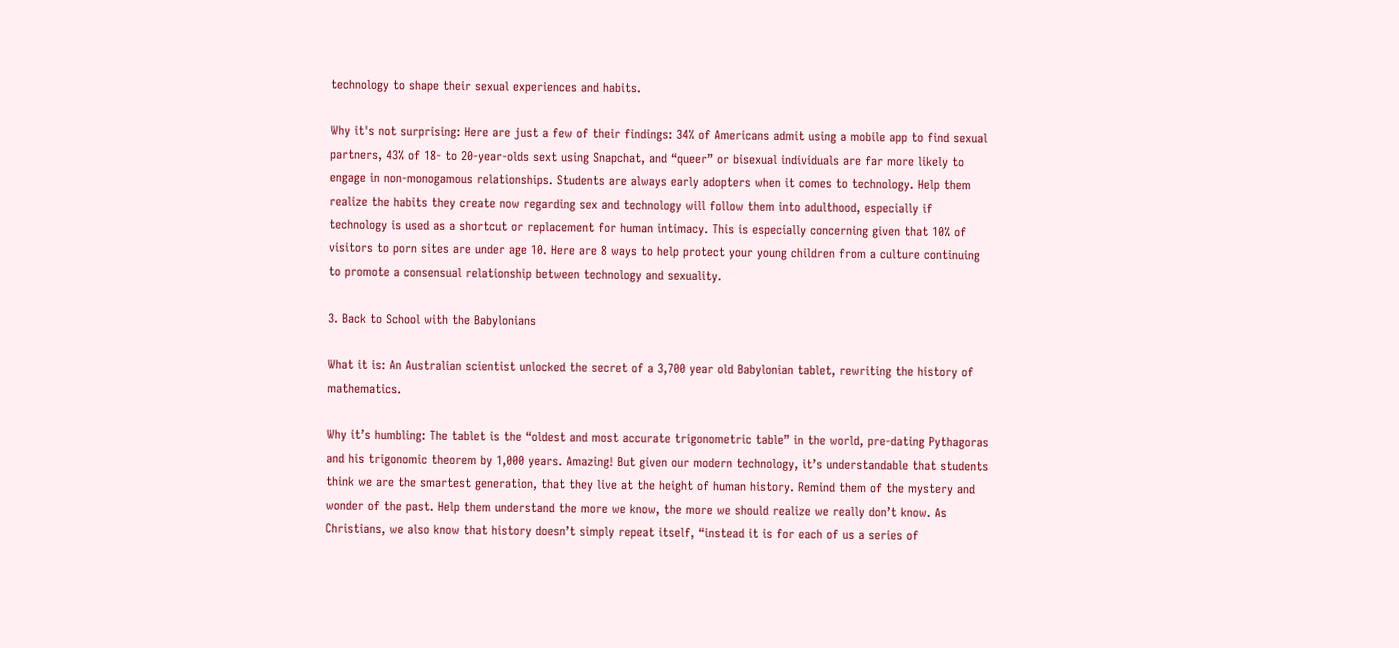technology to shape their sexual experiences and habits.

Why it's not surprising: Here are just a few of their findings: 34% of Americans admit using a mobile app to find sexual partners, 43% of 18- to 20-year-olds sext using Snapchat, and “queer” or bisexual individuals are far more likely to engage in non-monogamous relationships. Students are always early adopters when it comes to technology. Help them realize the habits they create now regarding sex and technology will follow them into adulthood, especially if technology is used as a shortcut or replacement for human intimacy. This is especially concerning given that 10% of visitors to porn sites are under age 10. Here are 8 ways to help protect your young children from a culture continuing to promote a consensual relationship between technology and sexuality.

3. Back to School with the Babylonians

What it is: An Australian scientist unlocked the secret of a 3,700 year old Babylonian tablet, rewriting the history of mathematics.

Why it’s humbling: The tablet is the “oldest and most accurate trigonometric table” in the world, pre-dating Pythagoras and his trigonomic theorem by 1,000 years. Amazing! But given our modern technology, it’s understandable that students think we are the smartest generation, that they live at the height of human history. Remind them of the mystery and wonder of the past. Help them understand the more we know, the more we should realize we really don’t know. As Christians, we also know that history doesn’t simply repeat itself, “instead it is for each of us a series of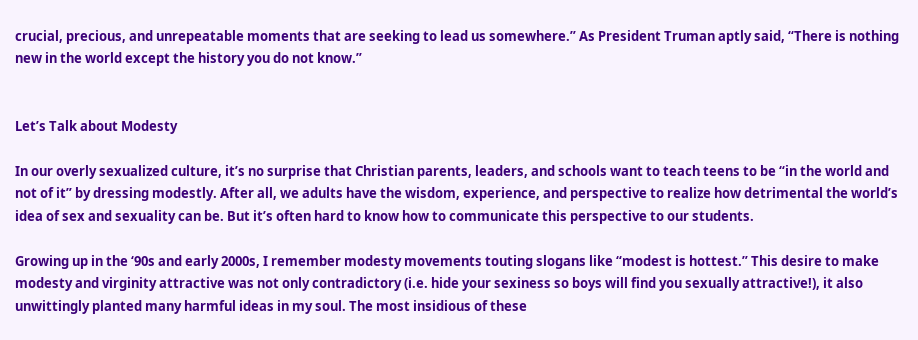crucial, precious, and unrepeatable moments that are seeking to lead us somewhere.” As President Truman aptly said, “There is nothing new in the world except the history you do not know.”


Let’s Talk about Modesty

In our overly sexualized culture, it’s no surprise that Christian parents, leaders, and schools want to teach teens to be “in the world and not of it” by dressing modestly. After all, we adults have the wisdom, experience, and perspective to realize how detrimental the world’s idea of sex and sexuality can be. But it’s often hard to know how to communicate this perspective to our students.

Growing up in the ‘90s and early 2000s, I remember modesty movements touting slogans like “modest is hottest.” This desire to make modesty and virginity attractive was not only contradictory (i.e. hide your sexiness so boys will find you sexually attractive!), it also unwittingly planted many harmful ideas in my soul. The most insidious of these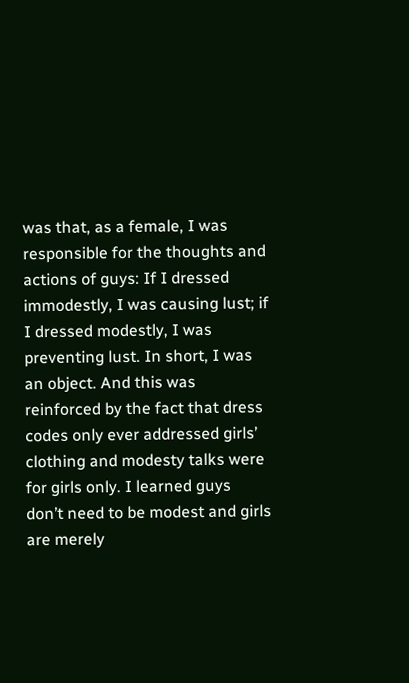was that, as a female, I was responsible for the thoughts and actions of guys: If I dressed immodestly, I was causing lust; if I dressed modestly, I was preventing lust. In short, I was an object. And this was reinforced by the fact that dress codes only ever addressed girls’ clothing and modesty talks were for girls only. I learned guys don’t need to be modest and girls are merely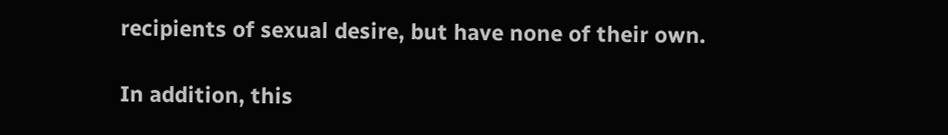recipients of sexual desire, but have none of their own.

In addition, this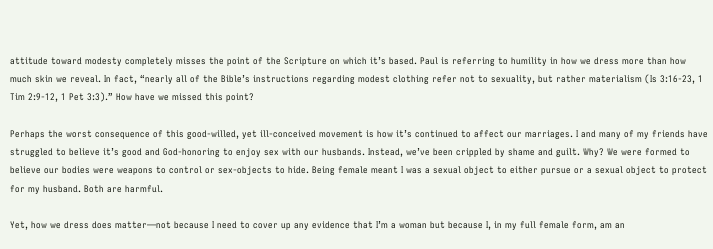attitude toward modesty completely misses the point of the Scripture on which it’s based. Paul is referring to humility in how we dress more than how much skin we reveal. In fact, “nearly all of the Bible’s instructions regarding modest clothing refer not to sexuality, but rather materialism (Is 3:16-23, 1 Tim 2:9-12, 1 Pet 3:3).” How have we missed this point?

Perhaps the worst consequence of this good-willed, yet ill-conceived movement is how it’s continued to affect our marriages. I and many of my friends have struggled to believe it’s good and God-honoring to enjoy sex with our husbands. Instead, we’ve been crippled by shame and guilt. Why? We were formed to believe our bodies were weapons to control or sex-objects to hide. Being female meant I was a sexual object to either pursue or a sexual object to protect for my husband. Both are harmful.

Yet, how we dress does matter—not because I need to cover up any evidence that I’m a woman but because I, in my full female form, am an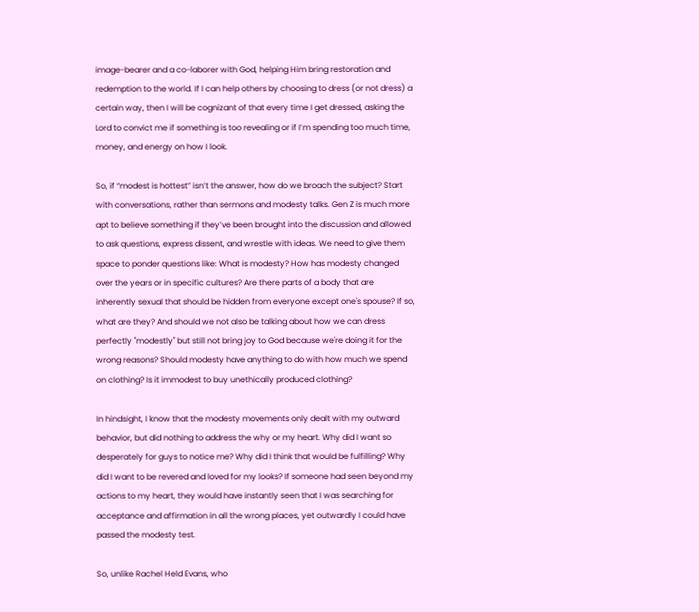image-bearer and a co-laborer with God, helping Him bring restoration and redemption to the world. If I can help others by choosing to dress (or not dress) a certain way, then I will be cognizant of that every time I get dressed, asking the Lord to convict me if something is too revealing or if I’m spending too much time, money, and energy on how I look.

So, if “modest is hottest” isn’t the answer, how do we broach the subject? Start with conversations, rather than sermons and modesty talks. Gen Z is much more apt to believe something if they’ve been brought into the discussion and allowed to ask questions, express dissent, and wrestle with ideas. We need to give them space to ponder questions like: What is modesty? How has modesty changed over the years or in specific cultures? Are there parts of a body that are inherently sexual that should be hidden from everyone except one's spouse? If so, what are they? And should we not also be talking about how we can dress perfectly "modestly" but still not bring joy to God because we're doing it for the wrong reasons? Should modesty have anything to do with how much we spend on clothing? Is it immodest to buy unethically produced clothing?

In hindsight, I know that the modesty movements only dealt with my outward behavior, but did nothing to address the why or my heart. Why did I want so desperately for guys to notice me? Why did I think that would be fulfilling? Why did I want to be revered and loved for my looks? If someone had seen beyond my actions to my heart, they would have instantly seen that I was searching for acceptance and affirmation in all the wrong places, yet outwardly I could have passed the modesty test.

So, unlike Rachel Held Evans, who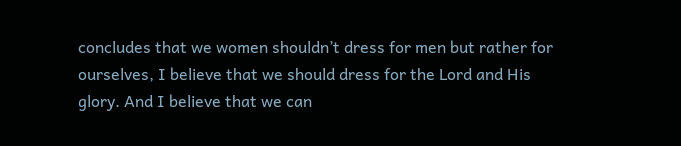concludes that we women shouldn’t dress for men but rather for ourselves, I believe that we should dress for the Lord and His glory. And I believe that we can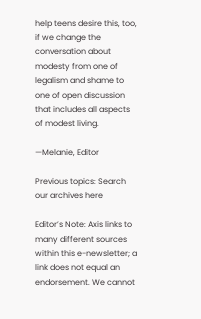help teens desire this, too, if we change the conversation about modesty from one of legalism and shame to one of open discussion that includes all aspects of modest living.

—Melanie, Editor

Previous topics: Search our archives here

Editor’s Note: Axis links to many different sources within this e-newsletter; a link does not equal an endorsement. We cannot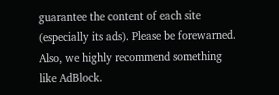guarantee the content of each site (especially its ads). Please be forewarned. Also, we highly recommend something like AdBlock.